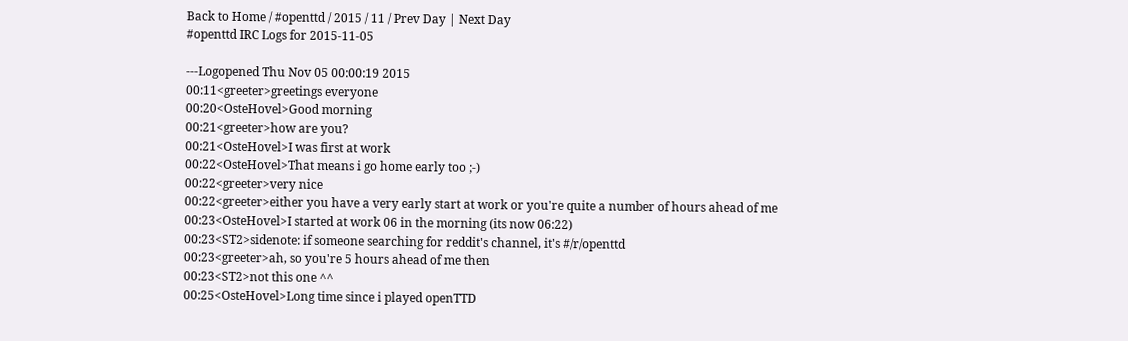Back to Home / #openttd / 2015 / 11 / Prev Day | Next Day
#openttd IRC Logs for 2015-11-05

---Logopened Thu Nov 05 00:00:19 2015
00:11<greeter>greetings everyone
00:20<OsteHovel>Good morning
00:21<greeter>how are you?
00:21<OsteHovel>I was first at work
00:22<OsteHovel>That means i go home early too ;-)
00:22<greeter>very nice
00:22<greeter>either you have a very early start at work or you're quite a number of hours ahead of me
00:23<OsteHovel>I started at work 06 in the morning (its now 06:22)
00:23<ST2>sidenote: if someone searching for reddit's channel, it's #/r/openttd
00:23<greeter>ah, so you're 5 hours ahead of me then
00:23<ST2>not this one ^^
00:25<OsteHovel>Long time since i played openTTD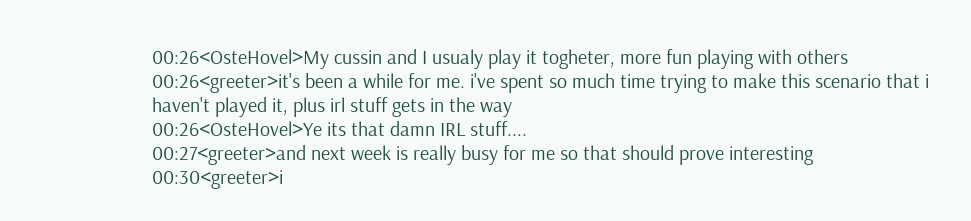00:26<OsteHovel>My cussin and I usualy play it togheter, more fun playing with others
00:26<greeter>it's been a while for me. i've spent so much time trying to make this scenario that i haven't played it, plus irl stuff gets in the way
00:26<OsteHovel>Ye its that damn IRL stuff....
00:27<greeter>and next week is really busy for me so that should prove interesting
00:30<greeter>i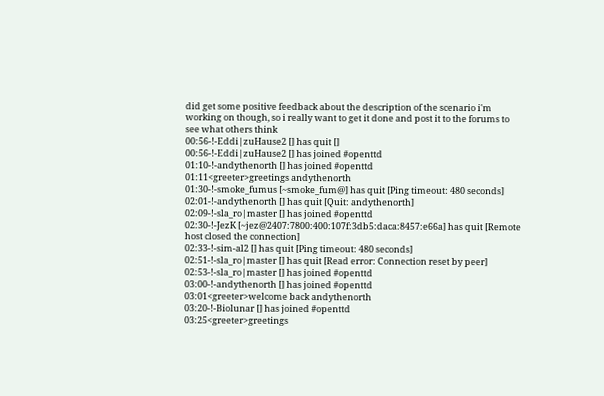did get some positive feedback about the description of the scenario i'm working on though, so i really want to get it done and post it to the forums to see what others think
00:56-!-Eddi|zuHause2 [] has quit []
00:56-!-Eddi|zuHause2 [] has joined #openttd
01:10-!-andythenorth [] has joined #openttd
01:11<greeter>greetings andythenorth
01:30-!-smoke_fumus [~smoke_fum@] has quit [Ping timeout: 480 seconds]
02:01-!-andythenorth [] has quit [Quit: andythenorth]
02:09-!-sla_ro|master [] has joined #openttd
02:30-!-JezK [~jez@2407:7800:400:107f:3db5:daca:8457:e66a] has quit [Remote host closed the connection]
02:33-!-sim-al2 [] has quit [Ping timeout: 480 seconds]
02:51-!-sla_ro|master [] has quit [Read error: Connection reset by peer]
02:53-!-sla_ro|master [] has joined #openttd
03:00-!-andythenorth [] has joined #openttd
03:01<greeter>welcome back andythenorth
03:20-!-Biolunar [] has joined #openttd
03:25<greeter>greetings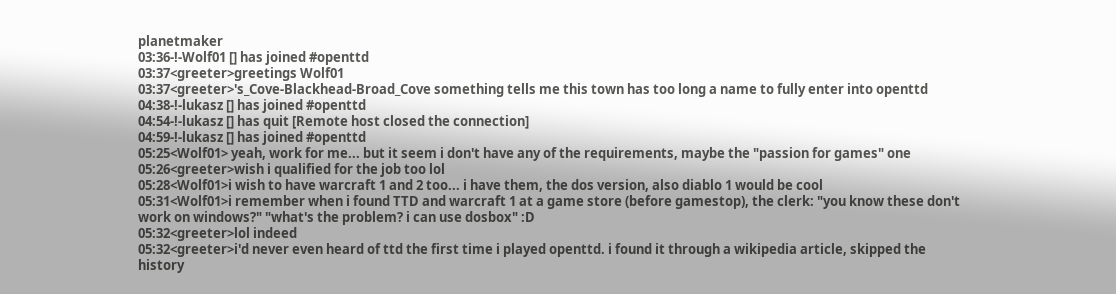planetmaker
03:36-!-Wolf01 [] has joined #openttd
03:37<greeter>greetings Wolf01
03:37<greeter>'s_Cove-Blackhead-Broad_Cove something tells me this town has too long a name to fully enter into openttd
04:38-!-lukasz [] has joined #openttd
04:54-!-lukasz [] has quit [Remote host closed the connection]
04:59-!-lukasz [] has joined #openttd
05:25<Wolf01> yeah, work for me... but it seem i don't have any of the requirements, maybe the "passion for games" one
05:26<greeter>wish i qualified for the job too lol
05:28<Wolf01>i wish to have warcraft 1 and 2 too... i have them, the dos version, also diablo 1 would be cool
05:31<Wolf01>i remember when i found TTD and warcraft 1 at a game store (before gamestop), the clerk: "you know these don't work on windows?" "what's the problem? i can use dosbox" :D
05:32<greeter>lol indeed
05:32<greeter>i'd never even heard of ttd the first time i played openttd. i found it through a wikipedia article, skipped the history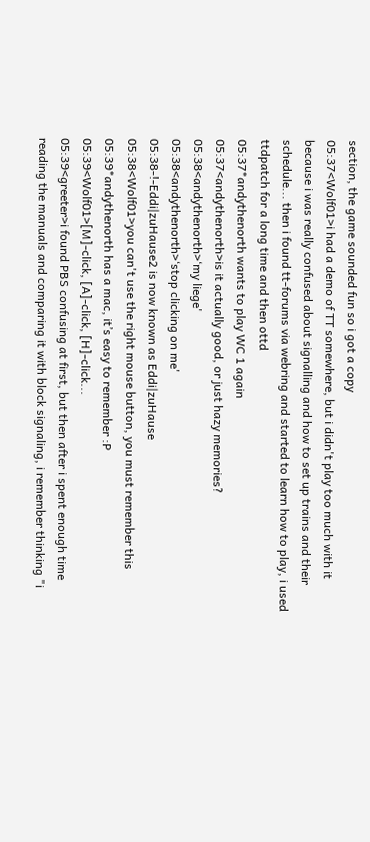section, the game sounded fun so i got a copy
05:37<Wolf01>i had a demo of TT somewhere, but i didn't play too much with it because i was really confused about signalling and how to set up trains and their schedule... then i found tt-forums via webring and started to learn how to play, i used ttdpatch for a long time and then ottd
05:37*andythenorth wants to play WC 1 again
05:37<andythenorth>is it actually good, or just hazy memories?
05:38<andythenorth>‘my liege'
05:38<andythenorth>‘stop clicking on me'
05:38-!-Eddi|zuHause2 is now known as Eddi|zuHause
05:38<Wolf01>you can't use the right mouse button, you must remember this
05:39*andythenorth has a mac, it’s easy to remember :P
05:39<Wolf01>[M]-click, [A]-click, [H]-click...
05:39<greeter>i found PBS confusing at first, but then after i spent enough time reading the manuals and comparing it with block signaling, i remember thinking "i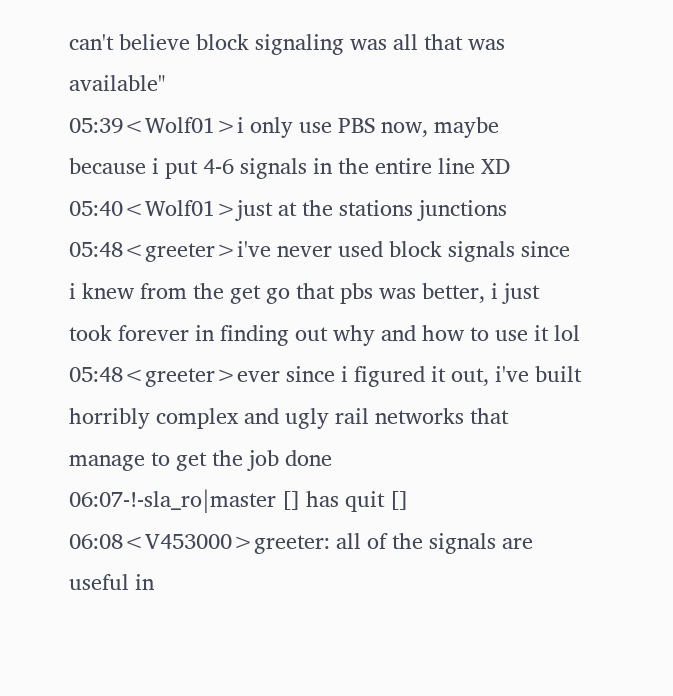can't believe block signaling was all that was available"
05:39<Wolf01>i only use PBS now, maybe because i put 4-6 signals in the entire line XD
05:40<Wolf01>just at the stations junctions
05:48<greeter>i've never used block signals since i knew from the get go that pbs was better, i just took forever in finding out why and how to use it lol
05:48<greeter>ever since i figured it out, i've built horribly complex and ugly rail networks that manage to get the job done
06:07-!-sla_ro|master [] has quit []
06:08<V453000>greeter: all of the signals are useful in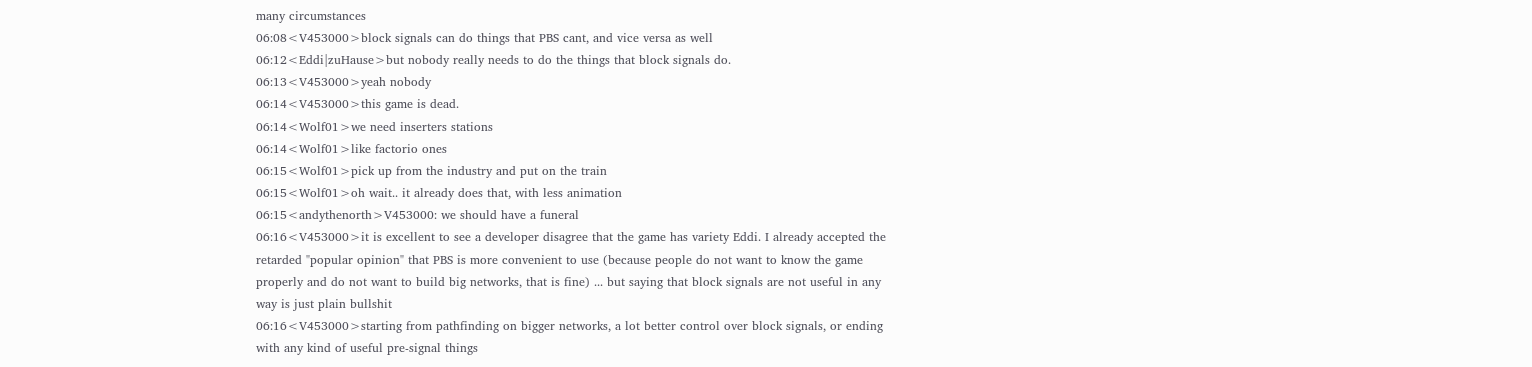many circumstances
06:08<V453000>block signals can do things that PBS cant, and vice versa as well
06:12<Eddi|zuHause>but nobody really needs to do the things that block signals do.
06:13<V453000>yeah nobody
06:14<V453000>this game is dead.
06:14<Wolf01>we need inserters stations
06:14<Wolf01>like factorio ones
06:15<Wolf01>pick up from the industry and put on the train
06:15<Wolf01>oh wait.. it already does that, with less animation
06:15<andythenorth>V453000: we should have a funeral
06:16<V453000>it is excellent to see a developer disagree that the game has variety Eddi. I already accepted the retarded "popular opinion" that PBS is more convenient to use (because people do not want to know the game properly and do not want to build big networks, that is fine) ... but saying that block signals are not useful in any way is just plain bullshit
06:16<V453000>starting from pathfinding on bigger networks, a lot better control over block signals, or ending with any kind of useful pre-signal things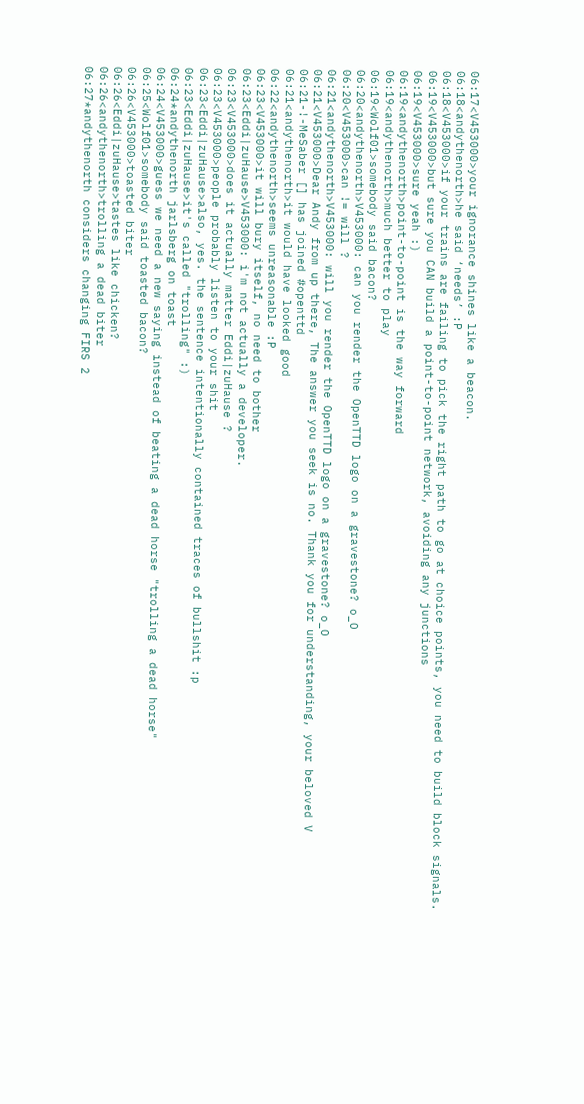06:17<V453000>your ignorance shines like a beacon.
06:18<andythenorth>he said ‘needs’ :P
06:18<V453000>if your trains are failing to pick the right path to go at choice points, you need to build block signals.
06:19<V453000>but sure you CAN build a point-to-point network, avoiding any junctions
06:19<V453000>sure yeah :)
06:19<andythenorth>point-to-point is the way forward
06:19<andythenorth>much better to play
06:19<Wolf01>somebody said bacon?
06:20<andythenorth>V453000: can you render the OpenTTD logo on a gravestone? o_O
06:20<V453000>can != will ?
06:21<andythenorth>V453000: will you render the OpenTTD logo on a gravestone? o_O
06:21<V453000>Dear Andy from up there, The answer you seek is no. Thank you for understanding, your beloved V
06:21-!-MeSaber [] has joined #openttd
06:21<andythenorth>it would have looked good
06:22<andythenorth>seems unreasonable :P
06:23<V453000>it will bury itself, no need to bother
06:23<Eddi|zuHause>V453000: i'm not actually a developer.
06:23<V453000>does it actually matter Eddi|zuHause ?
06:23<V453000>people probably listen to your shit
06:23<Eddi|zuHause>also, yes. the sentence intentionally contained traces of bullshit :p
06:23<Eddi|zuHause>it's called "trolling" :)
06:24*andythenorth jarlsberg on toast
06:24<V453000>guess we need a new saying instead of beating a dead horse "trolling a dead horse"
06:25<Wolf01>somebody said toasted bacon?
06:26<V453000>toasted biter
06:26<Eddi|zuHause>tastes like chicken?
06:26<andythenorth>trolling a dead biter
06:27*andythenorth considers changing FIRS 2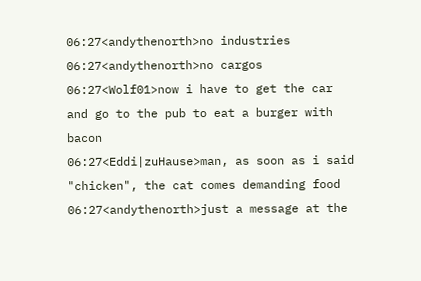06:27<andythenorth>no industries
06:27<andythenorth>no cargos
06:27<Wolf01>now i have to get the car and go to the pub to eat a burger with bacon
06:27<Eddi|zuHause>man, as soon as i said "chicken", the cat comes demanding food
06:27<andythenorth>just a message at the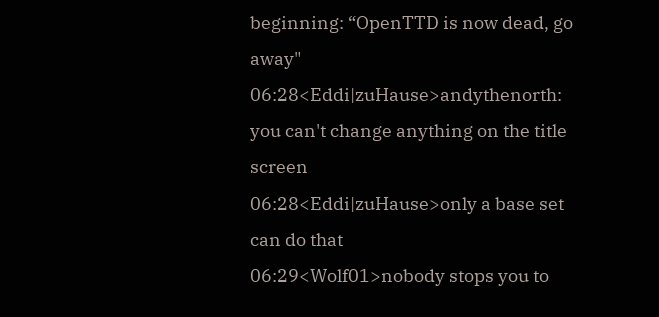beginning: “OpenTTD is now dead, go away"
06:28<Eddi|zuHause>andythenorth: you can't change anything on the title screen
06:28<Eddi|zuHause>only a base set can do that
06:29<Wolf01>nobody stops you to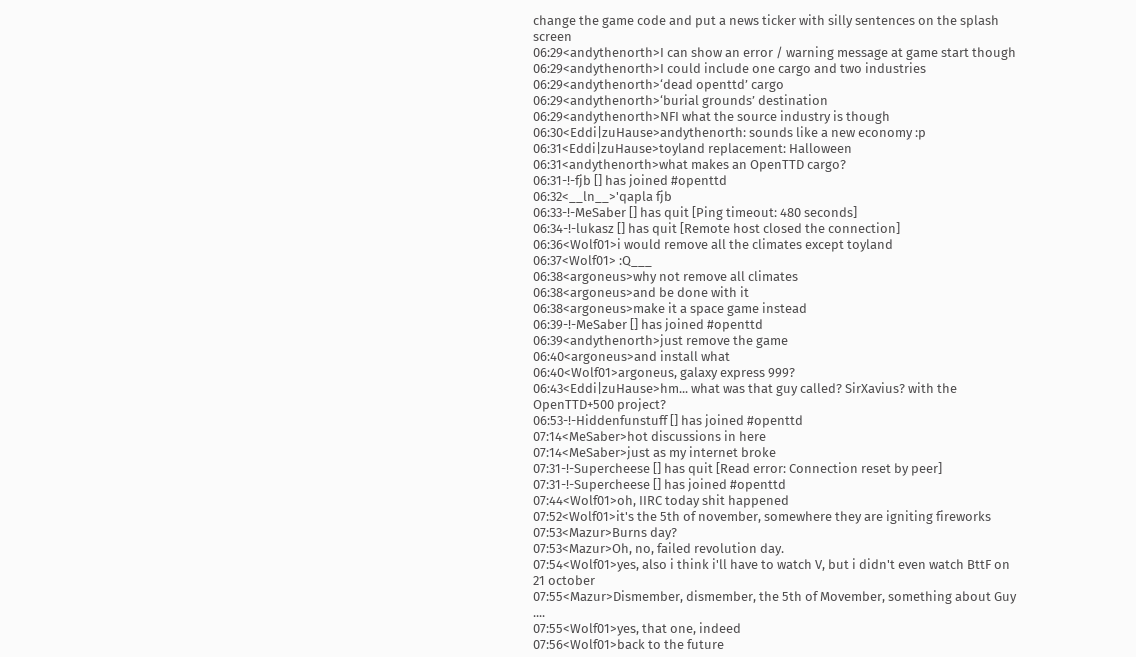change the game code and put a news ticker with silly sentences on the splash screen
06:29<andythenorth>I can show an error / warning message at game start though
06:29<andythenorth>I could include one cargo and two industries
06:29<andythenorth>‘dead openttd’ cargo
06:29<andythenorth>‘burial grounds’ destination
06:29<andythenorth>NFI what the source industry is though
06:30<Eddi|zuHause>andythenorth: sounds like a new economy :p
06:31<Eddi|zuHause>toyland replacement: Halloween
06:31<andythenorth>what makes an OpenTTD cargo?
06:31-!-fjb [] has joined #openttd
06:32<__ln__>'qapla fjb
06:33-!-MeSaber [] has quit [Ping timeout: 480 seconds]
06:34-!-lukasz [] has quit [Remote host closed the connection]
06:36<Wolf01>i would remove all the climates except toyland
06:37<Wolf01> :Q___
06:38<argoneus>why not remove all climates
06:38<argoneus>and be done with it
06:38<argoneus>make it a space game instead
06:39-!-MeSaber [] has joined #openttd
06:39<andythenorth>just remove the game
06:40<argoneus>and install what
06:40<Wolf01>argoneus, galaxy express 999?
06:43<Eddi|zuHause>hm... what was that guy called? SirXavius? with the OpenTTD+500 project?
06:53-!-Hiddenfunstuff [] has joined #openttd
07:14<MeSaber>hot discussions in here
07:14<MeSaber>just as my internet broke
07:31-!-Supercheese [] has quit [Read error: Connection reset by peer]
07:31-!-Supercheese [] has joined #openttd
07:44<Wolf01>oh, IIRC today shit happened
07:52<Wolf01>it's the 5th of november, somewhere they are igniting fireworks
07:53<Mazur>Burns day?
07:53<Mazur>Oh, no, failed revolution day.
07:54<Wolf01>yes, also i think i'll have to watch V, but i didn't even watch BttF on 21 october
07:55<Mazur>Dismember, dismember, the 5th of Movember, something about Guy ....
07:55<Wolf01>yes, that one, indeed
07:56<Wolf01>back to the future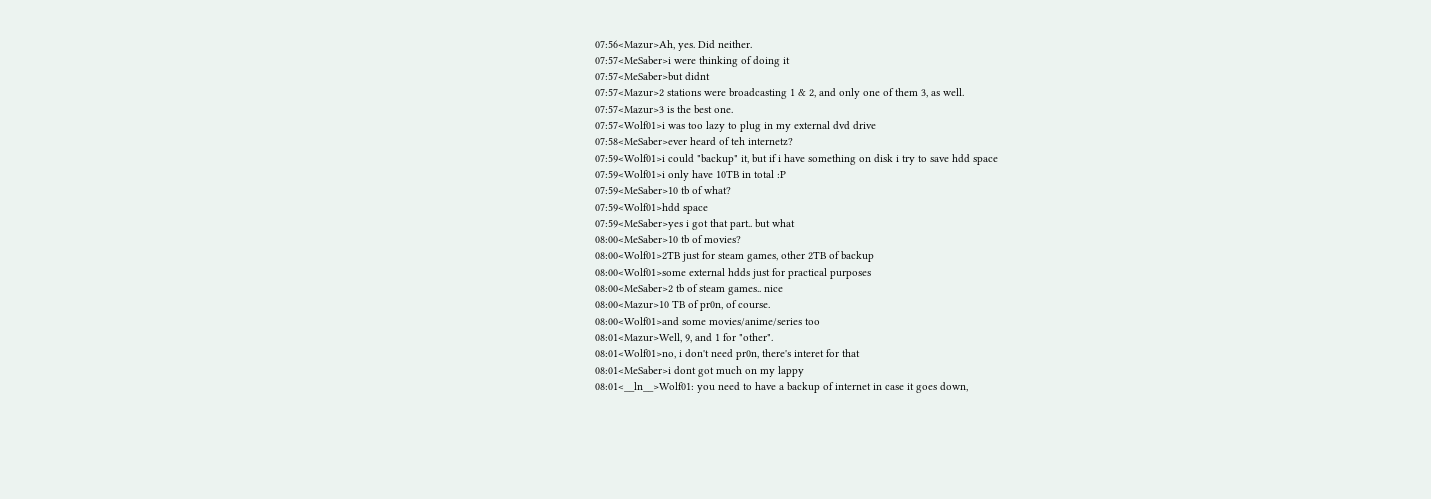07:56<Mazur>Ah, yes. Did neither.
07:57<MeSaber>i were thinking of doing it
07:57<MeSaber>but didnt
07:57<Mazur>2 stations were broadcasting 1 & 2, and only one of them 3, as well.
07:57<Mazur>3 is the best one.
07:57<Wolf01>i was too lazy to plug in my external dvd drive
07:58<MeSaber>ever heard of teh internetz?
07:59<Wolf01>i could "backup" it, but if i have something on disk i try to save hdd space
07:59<Wolf01>i only have 10TB in total :P
07:59<MeSaber>10 tb of what?
07:59<Wolf01>hdd space
07:59<MeSaber>yes i got that part.. but what
08:00<MeSaber>10 tb of movies?
08:00<Wolf01>2TB just for steam games, other 2TB of backup
08:00<Wolf01>some external hdds just for practical purposes
08:00<MeSaber>2 tb of steam games.. nice
08:00<Mazur>10 TB of pr0n, of course.
08:00<Wolf01>and some movies/anime/series too
08:01<Mazur>Well, 9, and 1 for "other".
08:01<Wolf01>no, i don't need pr0n, there's interet for that
08:01<MeSaber>i dont got much on my lappy
08:01<__ln__>Wolf01: you need to have a backup of internet in case it goes down,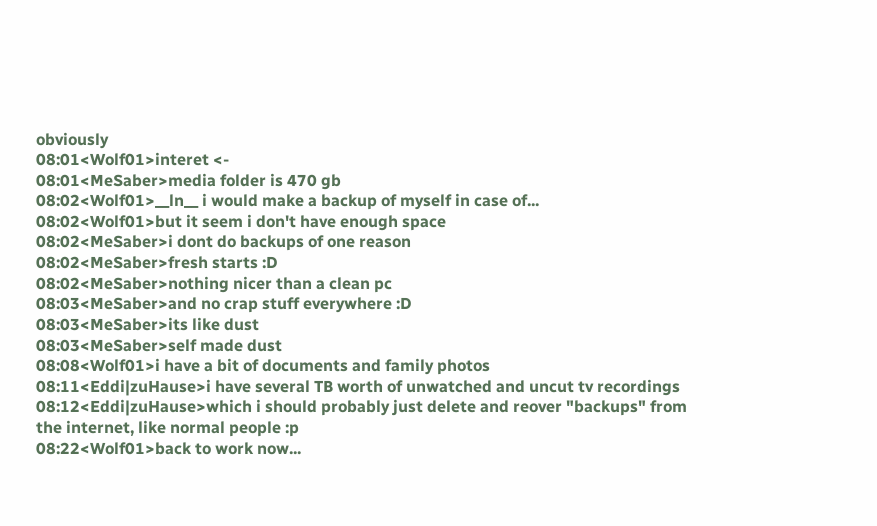obviously
08:01<Wolf01>interet <-
08:01<MeSaber>media folder is 470 gb
08:02<Wolf01>__ln__ i would make a backup of myself in case of...
08:02<Wolf01>but it seem i don't have enough space
08:02<MeSaber>i dont do backups of one reason
08:02<MeSaber>fresh starts :D
08:02<MeSaber>nothing nicer than a clean pc
08:03<MeSaber>and no crap stuff everywhere :D
08:03<MeSaber>its like dust
08:03<MeSaber>self made dust
08:08<Wolf01>i have a bit of documents and family photos
08:11<Eddi|zuHause>i have several TB worth of unwatched and uncut tv recordings
08:12<Eddi|zuHause>which i should probably just delete and reover "backups" from the internet, like normal people :p
08:22<Wolf01>back to work now...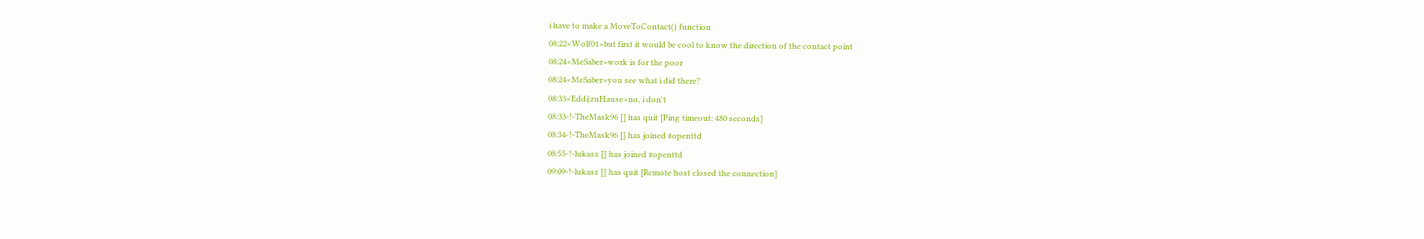i have to make a MoveToContact() function
08:22<Wolf01>but first it would be cool to know the direction of the contact point
08:24<MeSaber>work is for the poor
08:24<MeSaber>you see what i did there?
08:33<Eddi|zuHause>no, i don't
08:33-!-TheMask96 [] has quit [Ping timeout: 480 seconds]
08:34-!-TheMask96 [] has joined #openttd
08:55-!-lukasz [] has joined #openttd
09:09-!-lukasz [] has quit [Remote host closed the connection]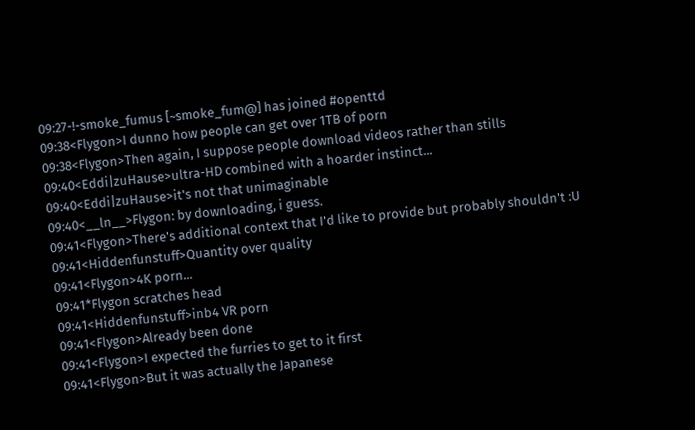09:27-!-smoke_fumus [~smoke_fum@] has joined #openttd
09:38<Flygon>I dunno how people can get over 1TB of porn
09:38<Flygon>Then again, I suppose people download videos rather than stills
09:40<Eddi|zuHause>ultra-HD combined with a hoarder instinct...
09:40<Eddi|zuHause>it's not that unimaginable
09:40<__ln__>Flygon: by downloading, i guess.
09:41<Flygon>There's additional context that I'd like to provide but probably shouldn't :U
09:41<Hiddenfunstuff>Quantity over quality
09:41<Flygon>4K porn...
09:41*Flygon scratches head
09:41<Hiddenfunstuff>inb4 VR porn
09:41<Flygon>Already been done
09:41<Flygon>I expected the furries to get to it first
09:41<Flygon>But it was actually the Japanese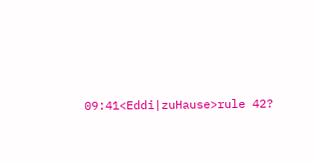09:41<Eddi|zuHause>rule 42?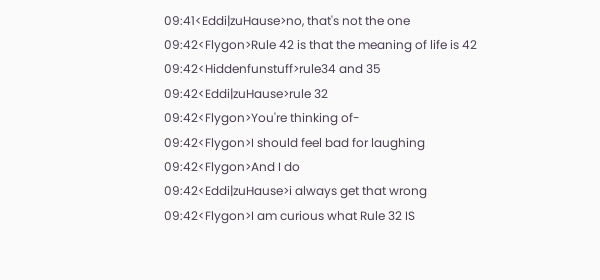09:41<Eddi|zuHause>no, that's not the one
09:42<Flygon>Rule 42 is that the meaning of life is 42
09:42<Hiddenfunstuff>rule34 and 35
09:42<Eddi|zuHause>rule 32
09:42<Flygon>You're thinking of-
09:42<Flygon>I should feel bad for laughing
09:42<Flygon>And I do
09:42<Eddi|zuHause>i always get that wrong
09:42<Flygon>I am curious what Rule 32 IS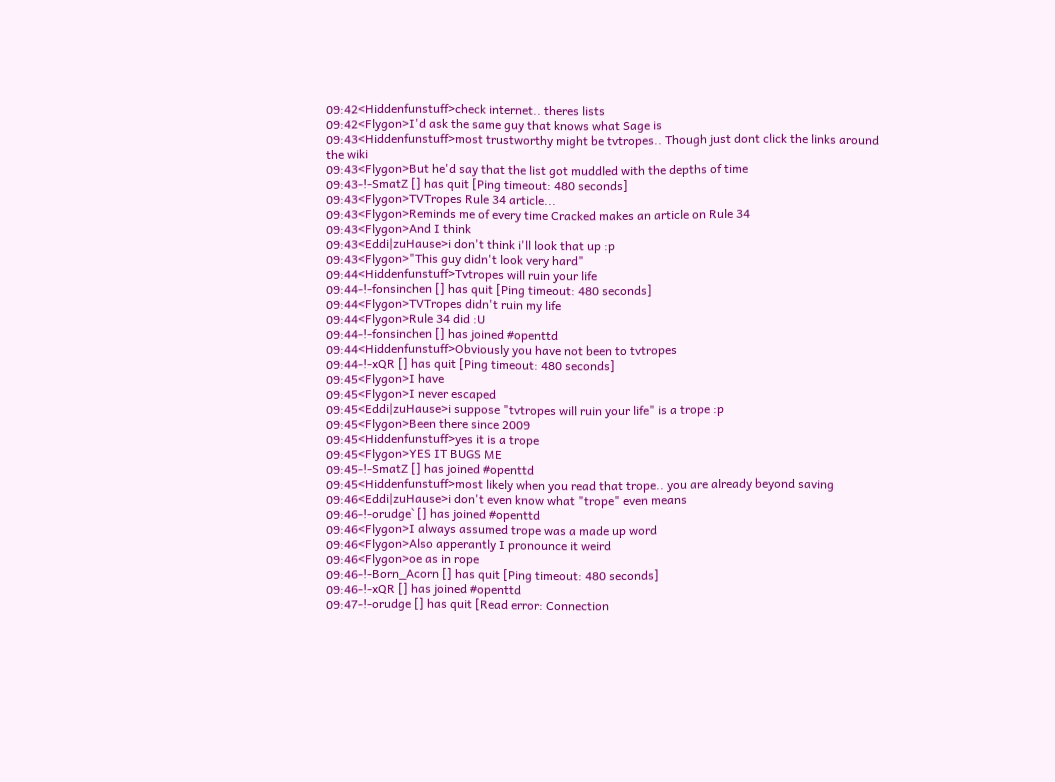09:42<Hiddenfunstuff>check internet.. theres lists
09:42<Flygon>I'd ask the same guy that knows what Sage is
09:43<Hiddenfunstuff>most trustworthy might be tvtropes.. Though just dont click the links around the wiki
09:43<Flygon>But he'd say that the list got muddled with the depths of time
09:43-!-SmatZ [] has quit [Ping timeout: 480 seconds]
09:43<Flygon>TVTropes Rule 34 article...
09:43<Flygon>Reminds me of every time Cracked makes an article on Rule 34
09:43<Flygon>And I think
09:43<Eddi|zuHause>i don't think i'll look that up :p
09:43<Flygon>"This guy didn't look very hard"
09:44<Hiddenfunstuff>Tvtropes will ruin your life
09:44-!-fonsinchen [] has quit [Ping timeout: 480 seconds]
09:44<Flygon>TVTropes didn't ruin my life
09:44<Flygon>Rule 34 did :U
09:44-!-fonsinchen [] has joined #openttd
09:44<Hiddenfunstuff>Obviously you have not been to tvtropes
09:44-!-xQR [] has quit [Ping timeout: 480 seconds]
09:45<Flygon>I have
09:45<Flygon>I never escaped
09:45<Eddi|zuHause>i suppose "tvtropes will ruin your life" is a trope :p
09:45<Flygon>Been there since 2009
09:45<Hiddenfunstuff>yes it is a trope
09:45<Flygon>YES IT BUGS ME
09:45-!-SmatZ [] has joined #openttd
09:45<Hiddenfunstuff>most likely when you read that trope.. you are already beyond saving
09:46<Eddi|zuHause>i don't even know what "trope" even means
09:46-!-orudge` [] has joined #openttd
09:46<Flygon>I always assumed trope was a made up word
09:46<Flygon>Also apperantly I pronounce it weird
09:46<Flygon>oe as in rope
09:46-!-Born_Acorn [] has quit [Ping timeout: 480 seconds]
09:46-!-xQR [] has joined #openttd
09:47-!-orudge [] has quit [Read error: Connection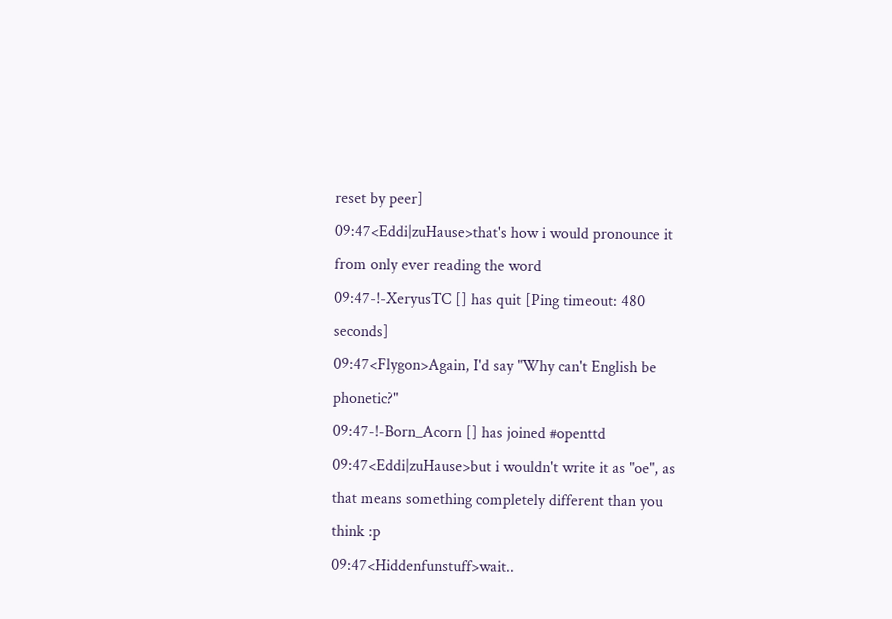reset by peer]
09:47<Eddi|zuHause>that's how i would pronounce it from only ever reading the word
09:47-!-XeryusTC [] has quit [Ping timeout: 480 seconds]
09:47<Flygon>Again, I'd say "Why can't English be phonetic?"
09:47-!-Born_Acorn [] has joined #openttd
09:47<Eddi|zuHause>but i wouldn't write it as "oe", as that means something completely different than you think :p
09:47<Hiddenfunstuff>wait..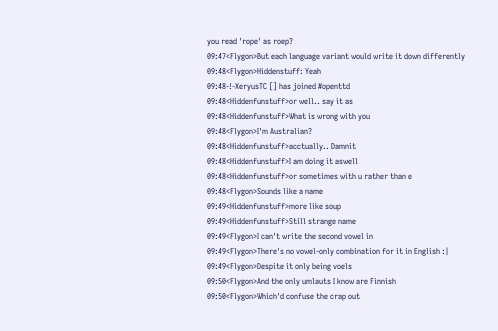you read 'rope' as roep?
09:47<Flygon>But each language variant would write it down differently
09:48<Flygon>Hiddenstuff: Yeah
09:48-!-XeryusTC [] has joined #openttd
09:48<Hiddenfunstuff>or well.. say it as
09:48<Hiddenfunstuff>What is wrong with you
09:48<Flygon>I'm Australian?
09:48<Hiddenfunstuff>acctually.. Damnit
09:48<Hiddenfunstuff>I am doing it aswell
09:48<Hiddenfunstuff>or sometimes with u rather than e
09:48<Flygon>Sounds like a name
09:49<Hiddenfunstuff>more like soup
09:49<Hiddenfunstuff>Still strange name
09:49<Flygon>I can't write the second vowel in
09:49<Flygon>There's no vowel-only combination for it in English :|
09:49<Flygon>Despite it only being voels
09:50<Flygon>And the only umlauts I know are Finnish
09:50<Flygon>Which'd confuse the crap out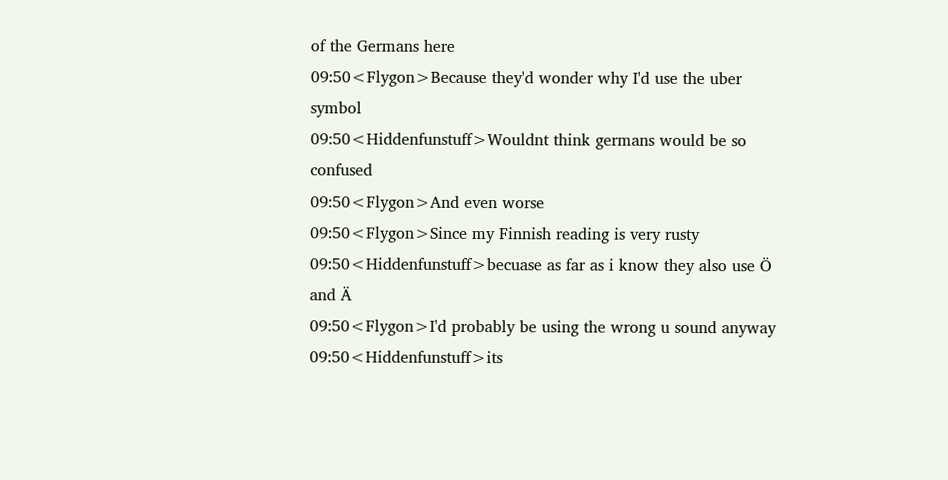of the Germans here
09:50<Flygon>Because they'd wonder why I'd use the uber symbol
09:50<Hiddenfunstuff>Wouldnt think germans would be so confused
09:50<Flygon>And even worse
09:50<Flygon>Since my Finnish reading is very rusty
09:50<Hiddenfunstuff>becuase as far as i know they also use Ö and Ä
09:50<Flygon>I'd probably be using the wrong u sound anyway
09:50<Hiddenfunstuff>its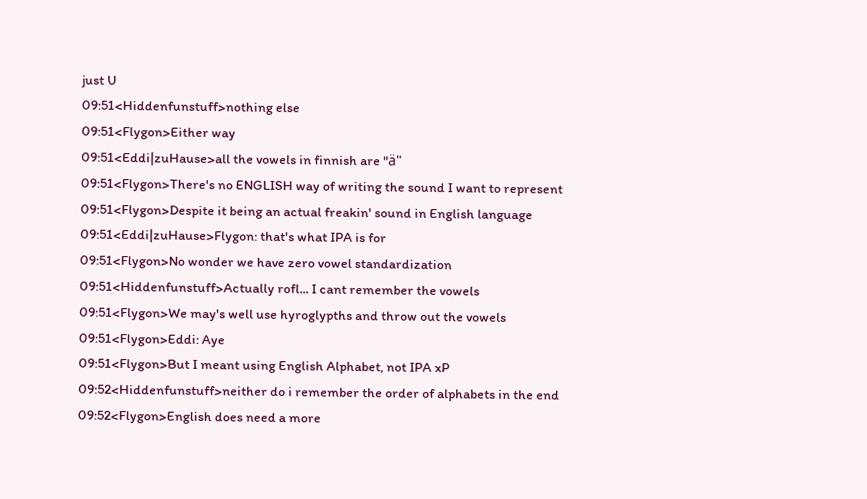just U
09:51<Hiddenfunstuff>nothing else
09:51<Flygon>Either way
09:51<Eddi|zuHause>all the vowels in finnish are "ä"
09:51<Flygon>There's no ENGLISH way of writing the sound I want to represent
09:51<Flygon>Despite it being an actual freakin' sound in English language
09:51<Eddi|zuHause>Flygon: that's what IPA is for
09:51<Flygon>No wonder we have zero vowel standardization
09:51<Hiddenfunstuff>Actually rofl... I cant remember the vowels
09:51<Flygon>We may's well use hyroglypths and throw out the vowels
09:51<Flygon>Eddi: Aye
09:51<Flygon>But I meant using English Alphabet, not IPA xP
09:52<Hiddenfunstuff>neither do i remember the order of alphabets in the end
09:52<Flygon>English does need a more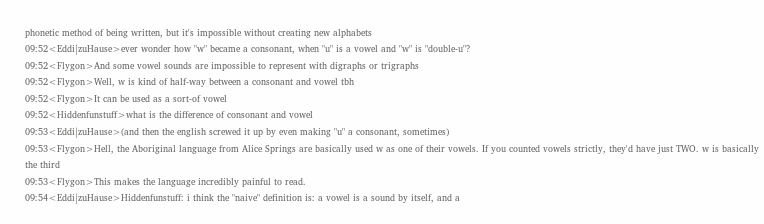phonetic method of being written, but it's impossible without creating new alphabets
09:52<Eddi|zuHause>ever wonder how "w" became a consonant, when "u" is a vowel and "w" is "double-u"?
09:52<Flygon>And some vowel sounds are impossible to represent with digraphs or trigraphs
09:52<Flygon>Well, w is kind of half-way between a consonant and vowel tbh
09:52<Flygon>It can be used as a sort-of vowel
09:52<Hiddenfunstuff>what is the difference of consonant and vowel
09:53<Eddi|zuHause>(and then the english screwed it up by even making "u" a consonant, sometimes)
09:53<Flygon>Hell, the Aboriginal language from Alice Springs are basically used w as one of their vowels. If you counted vowels strictly, they'd have just TWO. w is basically the third
09:53<Flygon>This makes the language incredibly painful to read.
09:54<Eddi|zuHause>Hiddenfunstuff: i think the "naive" definition is: a vowel is a sound by itself, and a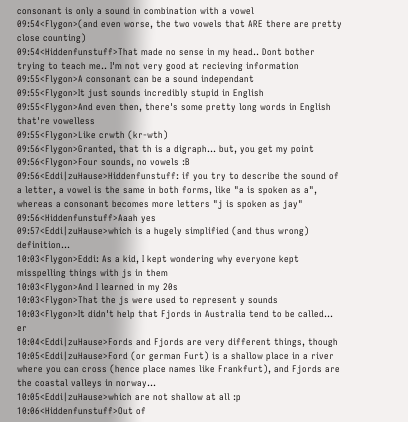consonant is only a sound in combination with a vowel
09:54<Flygon>(and even worse, the two vowels that ARE there are pretty close counting)
09:54<Hiddenfunstuff>That made no sense in my head.. Dont bother trying to teach me.. I'm not very good at recieving information
09:55<Flygon>A consonant can be a sound independant
09:55<Flygon>It just sounds incredibly stupid in English
09:55<Flygon>And even then, there's some pretty long words in English that're vowelless
09:55<Flygon>Like crwth (kr-wth)
09:56<Flygon>Granted, that th is a digraph... but, you get my point
09:56<Flygon>Four sounds, no vowels :B
09:56<Eddi|zuHause>Hiddenfunstuff: if you try to describe the sound of a letter, a vowel is the same in both forms, like "a is spoken as a", whereas a consonant becomes more letters "j is spoken as jay"
09:56<Hiddenfunstuff>Aaah yes
09:57<Eddi|zuHause>which is a hugely simplified (and thus wrong) definition...
10:03<Flygon>Eddi: As a kid, I kept wondering why everyone kept misspelling things with js in them
10:03<Flygon>And I learned in my 20s
10:03<Flygon>That the js were used to represent y sounds
10:03<Flygon>It didn't help that Fjords in Australia tend to be called... er
10:04<Eddi|zuHause>Fords and Fjords are very different things, though
10:05<Eddi|zuHause>Ford (or german Furt) is a shallow place in a river where you can cross (hence place names like Frankfurt), and Fjords are the coastal valleys in norway...
10:05<Eddi|zuHause>which are not shallow at all :p
10:06<Hiddenfunstuff>Out of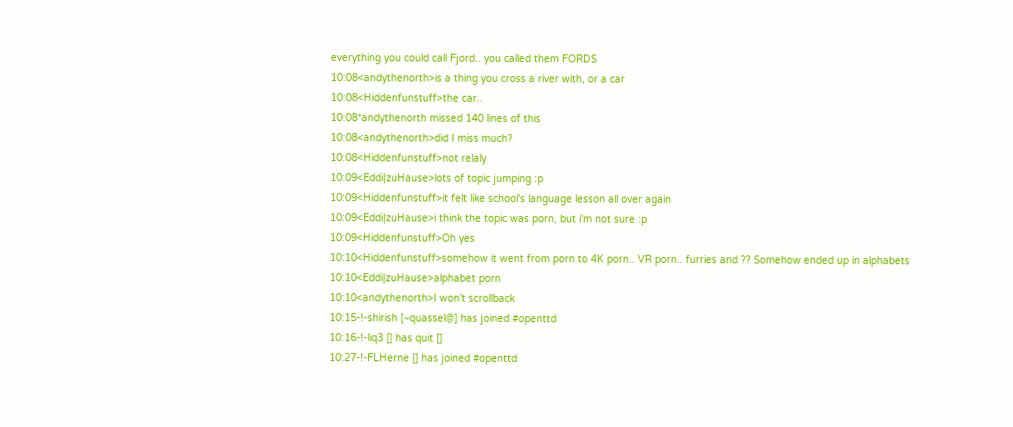everything you could call Fjord.. you called them FORDS
10:08<andythenorth>is a thing you cross a river with, or a car
10:08<Hiddenfunstuff>the car..
10:08*andythenorth missed 140 lines of this
10:08<andythenorth>did I miss much?
10:08<Hiddenfunstuff>not relaly
10:09<Eddi|zuHause>lots of topic jumping :p
10:09<Hiddenfunstuff>it felt like school's language lesson all over again
10:09<Eddi|zuHause>i think the topic was porn, but i'm not sure :p
10:09<Hiddenfunstuff>Oh yes
10:10<Hiddenfunstuff>somehow it went from porn to 4K porn.. VR porn.. furries and ?? Somehow ended up in alphabets
10:10<Eddi|zuHause>alphabet porn
10:10<andythenorth>I won’t scrollback
10:15-!-shirish [~quassel@] has joined #openttd
10:16-!-liq3 [] has quit []
10:27-!-FLHerne [] has joined #openttd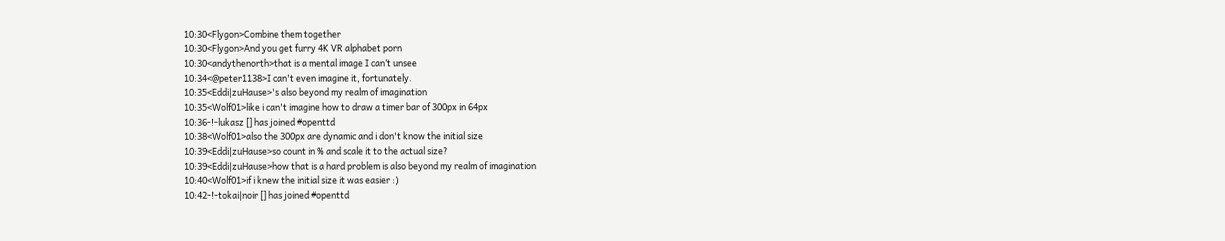10:30<Flygon>Combine them together
10:30<Flygon>And you get furry 4K VR alphabet porn
10:30<andythenorth>that is a mental image I can’t unsee
10:34<@peter1138>I can't even imagine it, fortunately.
10:35<Eddi|zuHause>'s also beyond my realm of imagination
10:35<Wolf01>like i can't imagine how to draw a timer bar of 300px in 64px
10:36-!-lukasz [] has joined #openttd
10:38<Wolf01>also the 300px are dynamic and i don't know the initial size
10:39<Eddi|zuHause>so count in % and scale it to the actual size?
10:39<Eddi|zuHause>how that is a hard problem is also beyond my realm of imagination
10:40<Wolf01>if i knew the initial size it was easier :)
10:42-!-tokai|noir [] has joined #openttd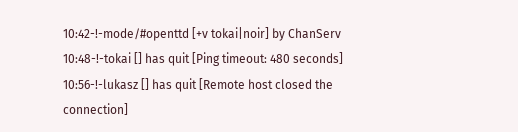10:42-!-mode/#openttd [+v tokai|noir] by ChanServ
10:48-!-tokai [] has quit [Ping timeout: 480 seconds]
10:56-!-lukasz [] has quit [Remote host closed the connection]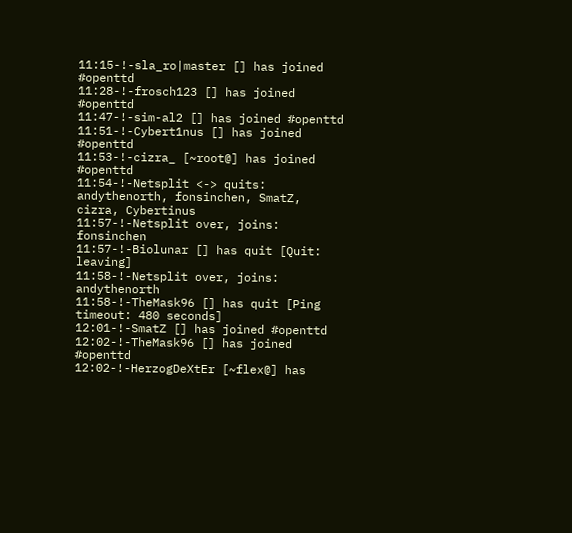11:15-!-sla_ro|master [] has joined #openttd
11:28-!-frosch123 [] has joined #openttd
11:47-!-sim-al2 [] has joined #openttd
11:51-!-Cybert1nus [] has joined #openttd
11:53-!-cizra_ [~root@] has joined #openttd
11:54-!-Netsplit <-> quits: andythenorth, fonsinchen, SmatZ, cizra, Cybertinus
11:57-!-Netsplit over, joins: fonsinchen
11:57-!-Biolunar [] has quit [Quit: leaving]
11:58-!-Netsplit over, joins: andythenorth
11:58-!-TheMask96 [] has quit [Ping timeout: 480 seconds]
12:01-!-SmatZ [] has joined #openttd
12:02-!-TheMask96 [] has joined #openttd
12:02-!-HerzogDeXtEr [~flex@] has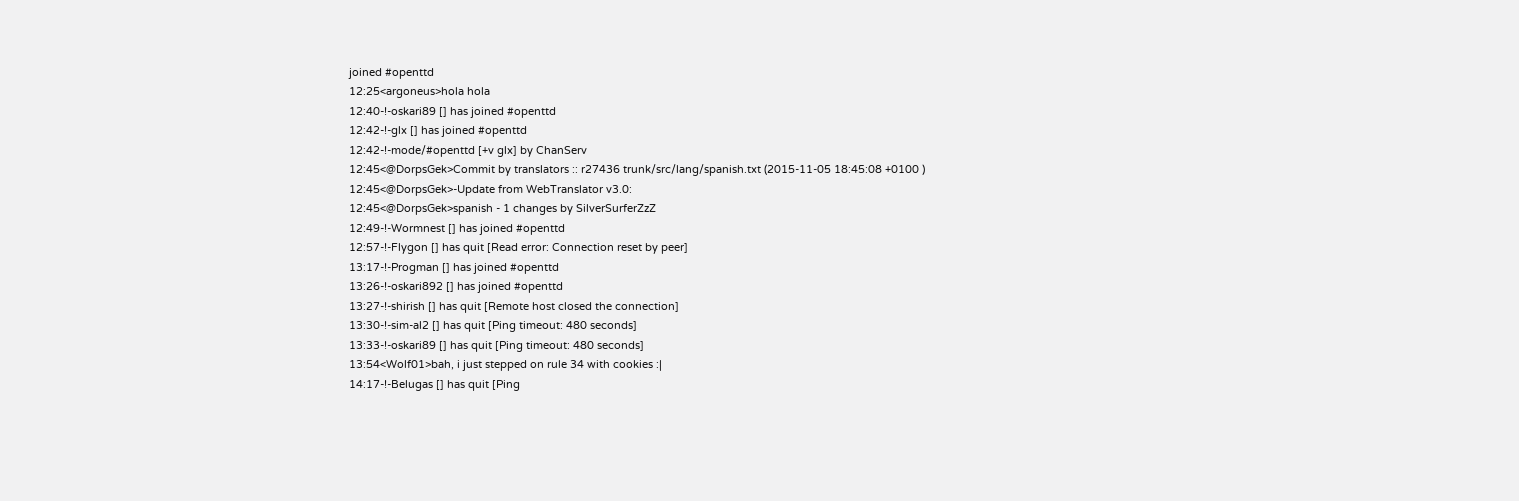joined #openttd
12:25<argoneus>hola hola
12:40-!-oskari89 [] has joined #openttd
12:42-!-glx [] has joined #openttd
12:42-!-mode/#openttd [+v glx] by ChanServ
12:45<@DorpsGek>Commit by translators :: r27436 trunk/src/lang/spanish.txt (2015-11-05 18:45:08 +0100 )
12:45<@DorpsGek>-Update from WebTranslator v3.0:
12:45<@DorpsGek>spanish - 1 changes by SilverSurferZzZ
12:49-!-Wormnest [] has joined #openttd
12:57-!-Flygon [] has quit [Read error: Connection reset by peer]
13:17-!-Progman [] has joined #openttd
13:26-!-oskari892 [] has joined #openttd
13:27-!-shirish [] has quit [Remote host closed the connection]
13:30-!-sim-al2 [] has quit [Ping timeout: 480 seconds]
13:33-!-oskari89 [] has quit [Ping timeout: 480 seconds]
13:54<Wolf01>bah, i just stepped on rule 34 with cookies :|
14:17-!-Belugas [] has quit [Ping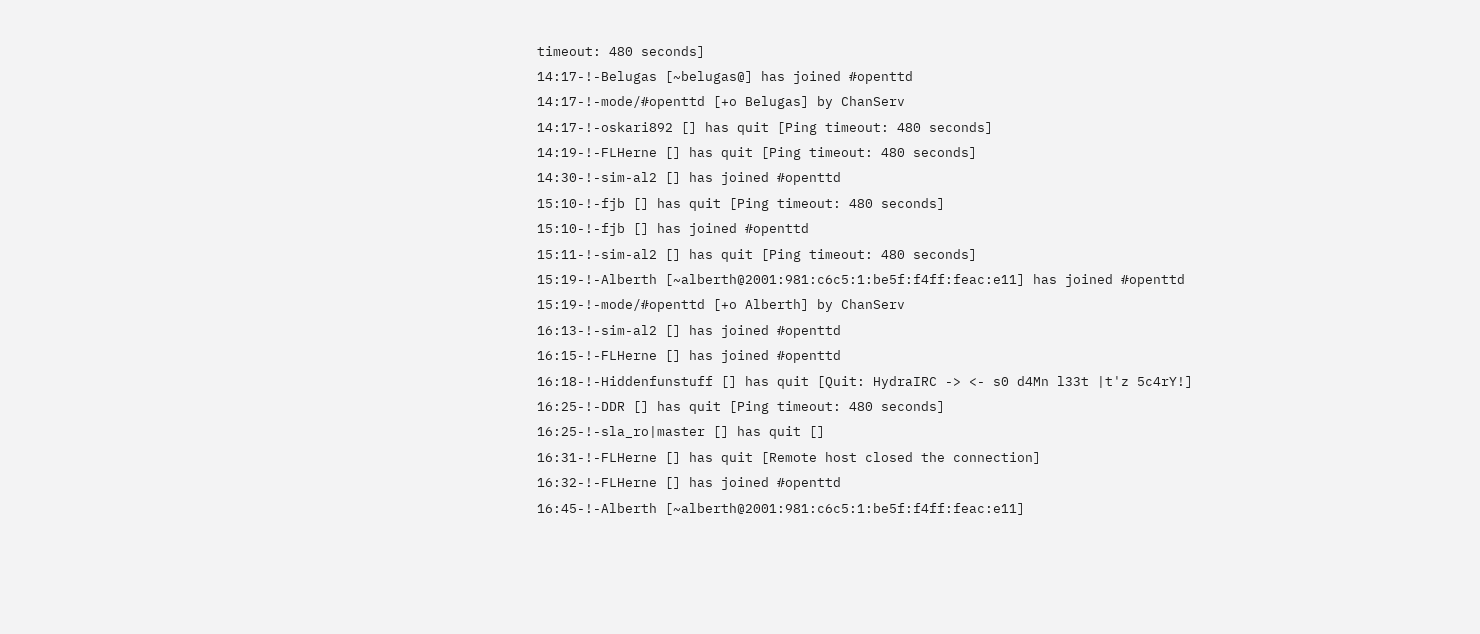timeout: 480 seconds]
14:17-!-Belugas [~belugas@] has joined #openttd
14:17-!-mode/#openttd [+o Belugas] by ChanServ
14:17-!-oskari892 [] has quit [Ping timeout: 480 seconds]
14:19-!-FLHerne [] has quit [Ping timeout: 480 seconds]
14:30-!-sim-al2 [] has joined #openttd
15:10-!-fjb [] has quit [Ping timeout: 480 seconds]
15:10-!-fjb [] has joined #openttd
15:11-!-sim-al2 [] has quit [Ping timeout: 480 seconds]
15:19-!-Alberth [~alberth@2001:981:c6c5:1:be5f:f4ff:feac:e11] has joined #openttd
15:19-!-mode/#openttd [+o Alberth] by ChanServ
16:13-!-sim-al2 [] has joined #openttd
16:15-!-FLHerne [] has joined #openttd
16:18-!-Hiddenfunstuff [] has quit [Quit: HydraIRC -> <- s0 d4Mn l33t |t'z 5c4rY!]
16:25-!-DDR [] has quit [Ping timeout: 480 seconds]
16:25-!-sla_ro|master [] has quit []
16:31-!-FLHerne [] has quit [Remote host closed the connection]
16:32-!-FLHerne [] has joined #openttd
16:45-!-Alberth [~alberth@2001:981:c6c5:1:be5f:f4ff:feac:e11]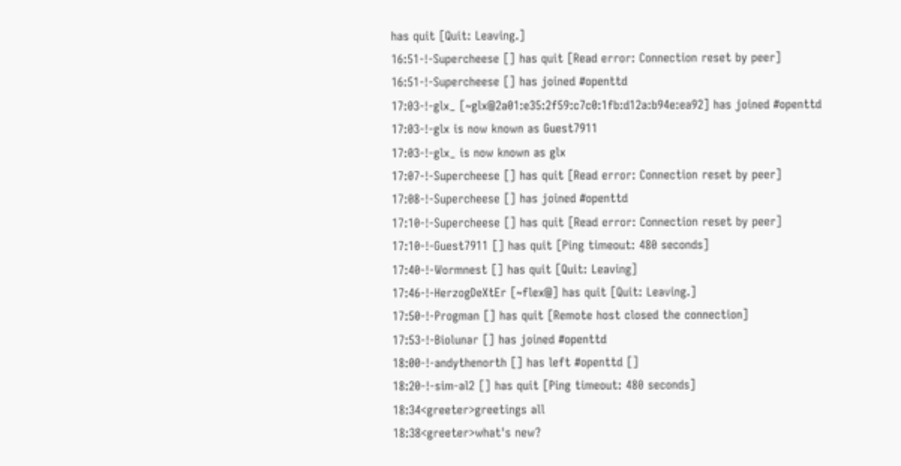has quit [Quit: Leaving.]
16:51-!-Supercheese [] has quit [Read error: Connection reset by peer]
16:51-!-Supercheese [] has joined #openttd
17:03-!-glx_ [~glx@2a01:e35:2f59:c7c0:1fb:d12a:b94e:ea92] has joined #openttd
17:03-!-glx is now known as Guest7911
17:03-!-glx_ is now known as glx
17:07-!-Supercheese [] has quit [Read error: Connection reset by peer]
17:08-!-Supercheese [] has joined #openttd
17:10-!-Supercheese [] has quit [Read error: Connection reset by peer]
17:10-!-Guest7911 [] has quit [Ping timeout: 480 seconds]
17:40-!-Wormnest [] has quit [Quit: Leaving]
17:46-!-HerzogDeXtEr [~flex@] has quit [Quit: Leaving.]
17:50-!-Progman [] has quit [Remote host closed the connection]
17:53-!-Biolunar [] has joined #openttd
18:00-!-andythenorth [] has left #openttd []
18:20-!-sim-al2 [] has quit [Ping timeout: 480 seconds]
18:34<greeter>greetings all
18:38<greeter>what's new?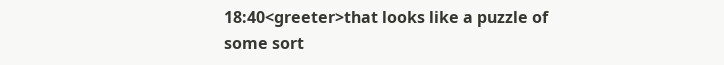18:40<greeter>that looks like a puzzle of some sort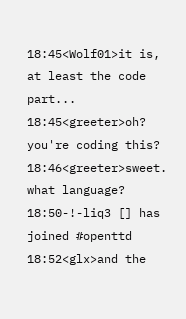18:45<Wolf01>it is, at least the code part...
18:45<greeter>oh? you're coding this?
18:46<greeter>sweet. what language?
18:50-!-liq3 [] has joined #openttd
18:52<glx>and the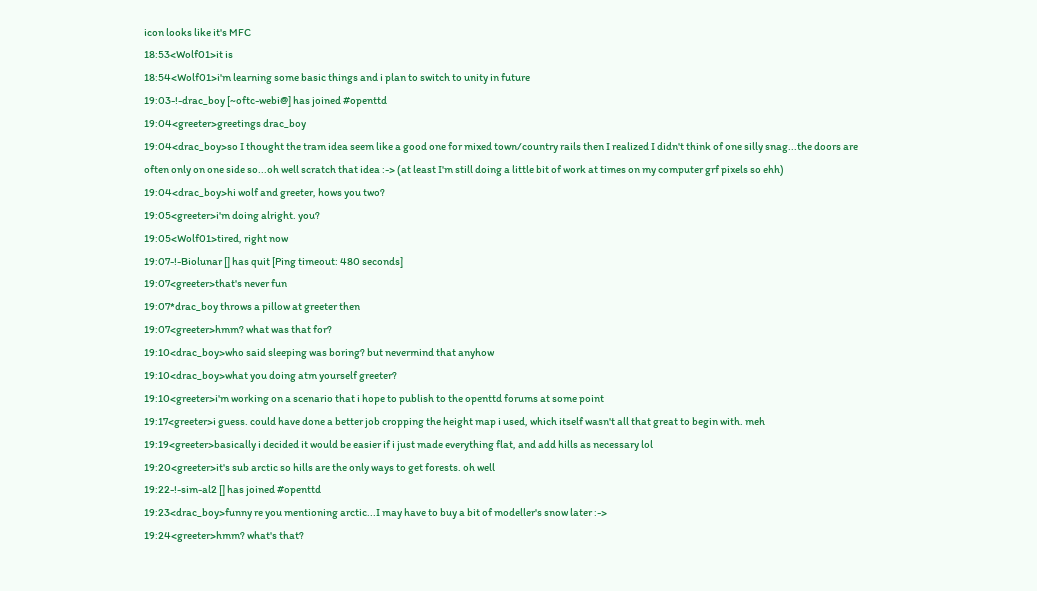icon looks like it's MFC
18:53<Wolf01>it is
18:54<Wolf01>i'm learning some basic things and i plan to switch to unity in future
19:03-!-drac_boy [~oftc-webi@] has joined #openttd
19:04<greeter>greetings drac_boy
19:04<drac_boy>so I thought the tram idea seem like a good one for mixed town/country rails then I realized I didn't think of one silly snag...the doors are often only on one side so...oh well scratch that idea :-> (at least I'm still doing a little bit of work at times on my computer grf pixels so ehh)
19:04<drac_boy>hi wolf and greeter, hows you two?
19:05<greeter>i'm doing alright. you?
19:05<Wolf01>tired, right now
19:07-!-Biolunar [] has quit [Ping timeout: 480 seconds]
19:07<greeter>that's never fun
19:07*drac_boy throws a pillow at greeter then
19:07<greeter>hmm? what was that for?
19:10<drac_boy>who said sleeping was boring? but nevermind that anyhow
19:10<drac_boy>what you doing atm yourself greeter?
19:10<greeter>i'm working on a scenario that i hope to publish to the openttd forums at some point
19:17<greeter>i guess. could have done a better job cropping the height map i used, which itself wasn't all that great to begin with. meh
19:19<greeter>basically i decided it would be easier if i just made everything flat, and add hills as necessary lol
19:20<greeter>it's sub arctic so hills are the only ways to get forests. oh well
19:22-!-sim-al2 [] has joined #openttd
19:23<drac_boy>funny re you mentioning arctic...I may have to buy a bit of modeller's snow later :->
19:24<greeter>hmm? what's that?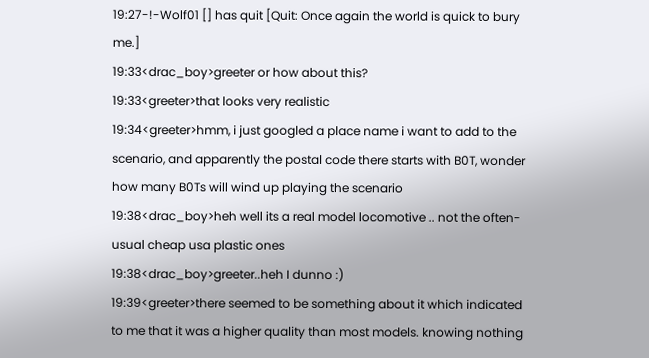19:27-!-Wolf01 [] has quit [Quit: Once again the world is quick to bury me.]
19:33<drac_boy>greeter or how about this?
19:33<greeter>that looks very realistic
19:34<greeter>hmm, i just googled a place name i want to add to the scenario, and apparently the postal code there starts with B0T, wonder how many B0Ts will wind up playing the scenario
19:38<drac_boy>heh well its a real model locomotive .. not the often-usual cheap usa plastic ones
19:38<drac_boy>greeter..heh I dunno :)
19:39<greeter>there seemed to be something about it which indicated to me that it was a higher quality than most models. knowing nothing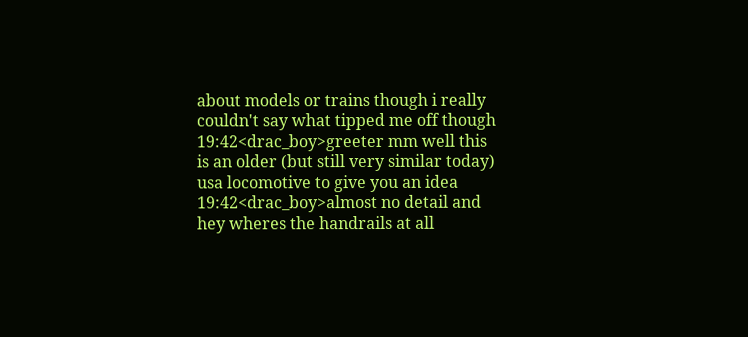about models or trains though i really couldn't say what tipped me off though
19:42<drac_boy>greeter mm well this is an older (but still very similar today) usa locomotive to give you an idea
19:42<drac_boy>almost no detail and hey wheres the handrails at all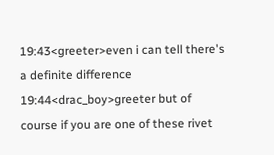19:43<greeter>even i can tell there's a definite difference
19:44<drac_boy>greeter but of course if you are one of these rivet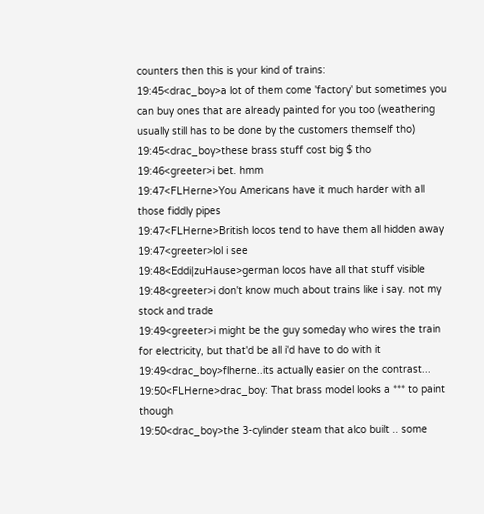counters then this is your kind of trains:
19:45<drac_boy>a lot of them come 'factory' but sometimes you can buy ones that are already painted for you too (weathering usually still has to be done by the customers themself tho)
19:45<drac_boy>these brass stuff cost big $ tho
19:46<greeter>i bet. hmm
19:47<FLHerne>You Americans have it much harder with all those fiddly pipes
19:47<FLHerne>British locos tend to have them all hidden away
19:47<greeter>lol i see
19:48<Eddi|zuHause>german locos have all that stuff visible
19:48<greeter>i don't know much about trains like i say. not my stock and trade
19:49<greeter>i might be the guy someday who wires the train for electricity, but that'd be all i'd have to do with it
19:49<drac_boy>flherne..its actually easier on the contrast...
19:50<FLHerne>drac_boy: That brass model looks a *** to paint though
19:50<drac_boy>the 3-cylinder steam that alco built .. some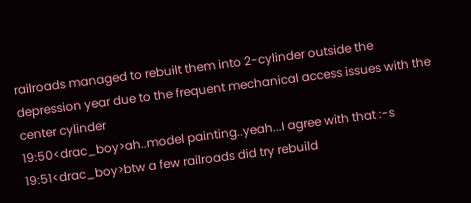railroads managed to rebuilt them into 2-cylinder outside the depression year due to the frequent mechanical access issues with the center cylinder
19:50<drac_boy>ah..model painting..yeah...I agree with that :-s
19:51<drac_boy>btw a few railroads did try rebuild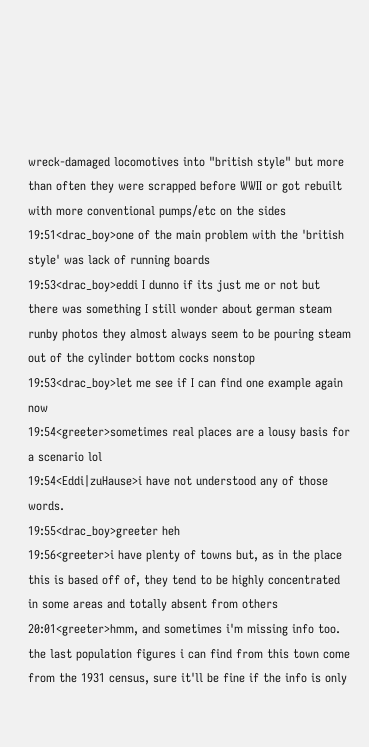wreck-damaged locomotives into "british style" but more than often they were scrapped before WWII or got rebuilt with more conventional pumps/etc on the sides
19:51<drac_boy>one of the main problem with the 'british style' was lack of running boards
19:53<drac_boy>eddi I dunno if its just me or not but there was something I still wonder about german steam runby photos they almost always seem to be pouring steam out of the cylinder bottom cocks nonstop
19:53<drac_boy>let me see if I can find one example again now
19:54<greeter>sometimes real places are a lousy basis for a scenario lol
19:54<Eddi|zuHause>i have not understood any of those words.
19:55<drac_boy>greeter heh
19:56<greeter>i have plenty of towns but, as in the place this is based off of, they tend to be highly concentrated in some areas and totally absent from others
20:01<greeter>hmm, and sometimes i'm missing info too. the last population figures i can find from this town come from the 1931 census, sure it'll be fine if the info is only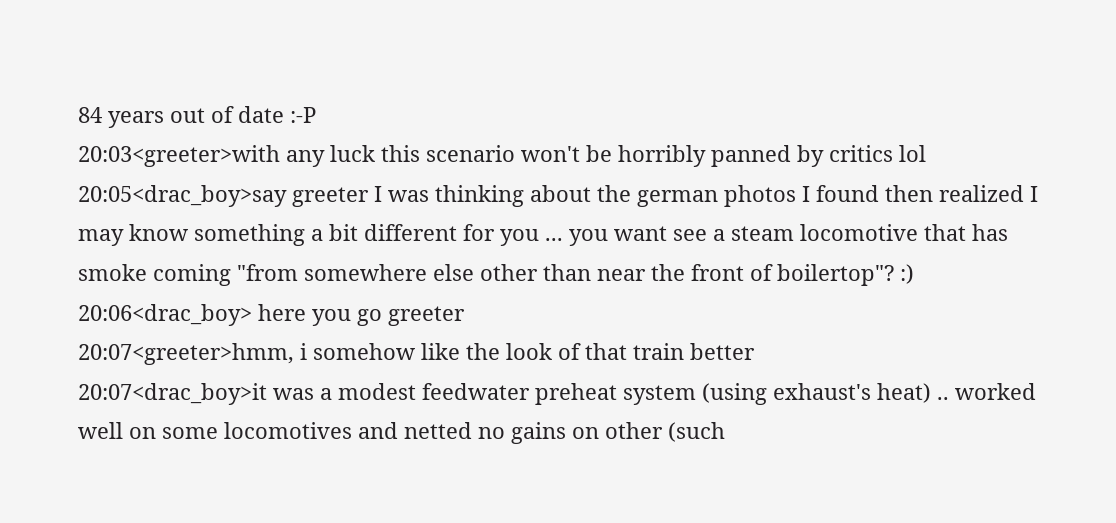84 years out of date :-P
20:03<greeter>with any luck this scenario won't be horribly panned by critics lol
20:05<drac_boy>say greeter I was thinking about the german photos I found then realized I may know something a bit different for you ... you want see a steam locomotive that has smoke coming "from somewhere else other than near the front of boilertop"? :)
20:06<drac_boy> here you go greeter
20:07<greeter>hmm, i somehow like the look of that train better
20:07<drac_boy>it was a modest feedwater preheat system (using exhaust's heat) .. worked well on some locomotives and netted no gains on other (such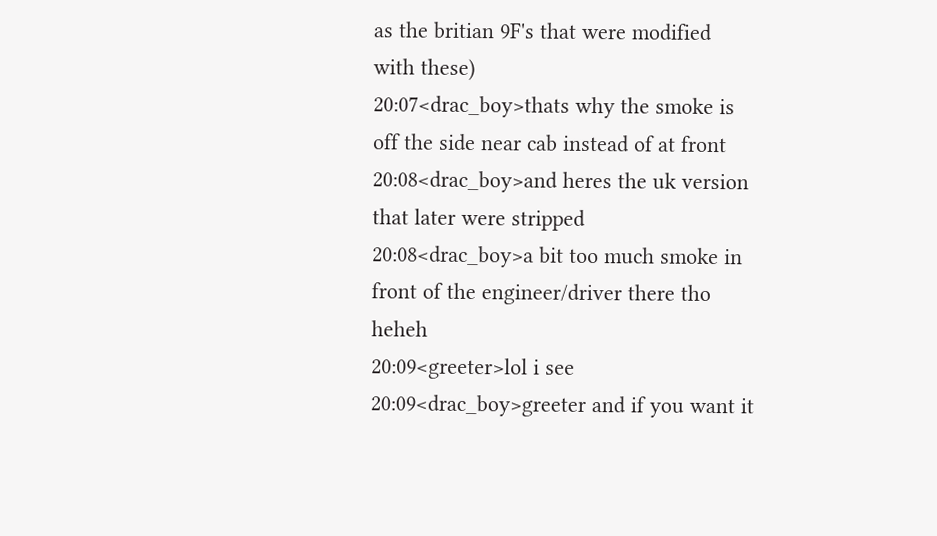as the britian 9F's that were modified with these)
20:07<drac_boy>thats why the smoke is off the side near cab instead of at front
20:08<drac_boy>and heres the uk version that later were stripped
20:08<drac_boy>a bit too much smoke in front of the engineer/driver there tho heheh
20:09<greeter>lol i see
20:09<drac_boy>greeter and if you want it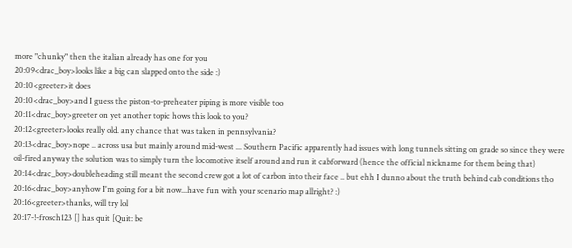more "chunky" then the italian already has one for you
20:09<drac_boy>looks like a big can slapped onto the side :)
20:10<greeter>it does
20:10<drac_boy>and I guess the piston-to-preheater piping is more visible too
20:11<drac_boy>greeter on yet another topic hows this look to you?
20:12<greeter>looks really old. any chance that was taken in pennsylvania?
20:13<drac_boy>nope .. across usa but mainly around mid-west ... Southern Pacific apparently had issues with long tunnels sitting on grade so since they were oil-fired anyway the solution was to simply turn the locomotive itself around and run it cabforward (hence the official nickname for them being that)
20:14<drac_boy>doubleheading still meant the second crew got a lot of carbon into their face .. but ehh I dunno about the truth behind cab conditions tho
20:16<drac_boy>anyhow I'm going for a bit now...have fun with your scenario map allright? :)
20:16<greeter>thanks, will try lol
20:17-!-frosch123 [] has quit [Quit: be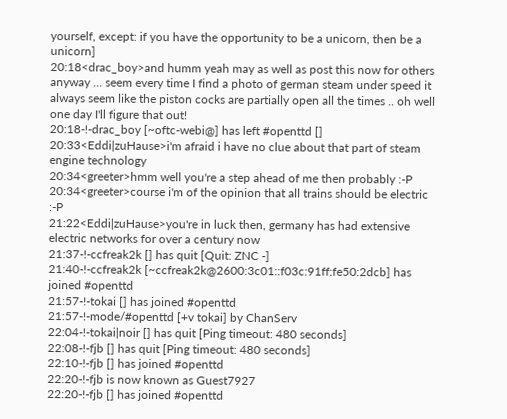yourself, except: if you have the opportunity to be a unicorn, then be a unicorn]
20:18<drac_boy>and humm yeah may as well as post this now for others anyway ... seem every time I find a photo of german steam under speed it always seem like the piston cocks are partially open all the times .. oh well one day I'll figure that out!
20:18-!-drac_boy [~oftc-webi@] has left #openttd []
20:33<Eddi|zuHause>i'm afraid i have no clue about that part of steam engine technology
20:34<greeter>hmm well you're a step ahead of me then probably :-P
20:34<greeter>course i'm of the opinion that all trains should be electric :-P
21:22<Eddi|zuHause>you're in luck then, germany has had extensive electric networks for over a century now
21:37-!-ccfreak2k [] has quit [Quit: ZNC -]
21:40-!-ccfreak2k [~ccfreak2k@2600:3c01::f03c:91ff:fe50:2dcb] has joined #openttd
21:57-!-tokai [] has joined #openttd
21:57-!-mode/#openttd [+v tokai] by ChanServ
22:04-!-tokai|noir [] has quit [Ping timeout: 480 seconds]
22:08-!-fjb [] has quit [Ping timeout: 480 seconds]
22:10-!-fjb [] has joined #openttd
22:20-!-fjb is now known as Guest7927
22:20-!-fjb [] has joined #openttd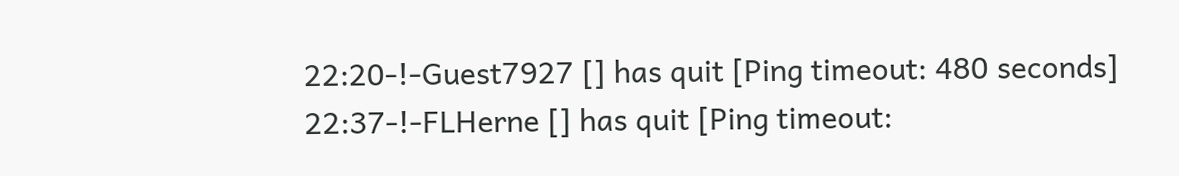22:20-!-Guest7927 [] has quit [Ping timeout: 480 seconds]
22:37-!-FLHerne [] has quit [Ping timeout: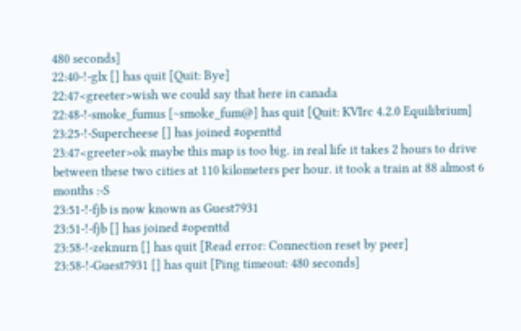480 seconds]
22:40-!-glx [] has quit [Quit: Bye]
22:47<greeter>wish we could say that here in canada
22:48-!-smoke_fumus [~smoke_fum@] has quit [Quit: KVIrc 4.2.0 Equilibrium]
23:25-!-Supercheese [] has joined #openttd
23:47<greeter>ok maybe this map is too big. in real life it takes 2 hours to drive between these two cities at 110 kilometers per hour. it took a train at 88 almost 6 months :-S
23:51-!-fjb is now known as Guest7931
23:51-!-fjb [] has joined #openttd
23:58-!-zeknurn [] has quit [Read error: Connection reset by peer]
23:58-!-Guest7931 [] has quit [Ping timeout: 480 seconds]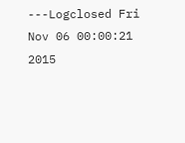---Logclosed Fri Nov 06 00:00:21 2015